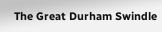The Great Durham Swindle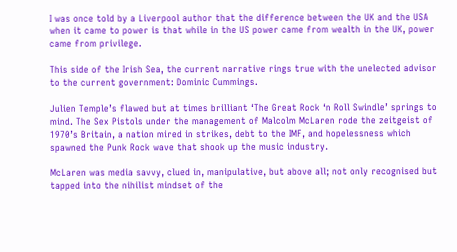I was once told by a Liverpool author that the difference between the UK and the USA when it came to power is that while in the US power came from wealth in the UK, power came from privilege.

This side of the Irish Sea, the current narrative rings true with the unelected advisor to the current government: Dominic Cummings.

Julien Temple’s flawed but at times brilliant ‘The Great Rock ‘n Roll Swindle’ springs to mind. The Sex Pistols under the management of Malcolm McLaren rode the zeitgeist of 1970’s Britain, a nation mired in strikes, debt to the IMF, and hopelessness which spawned the Punk Rock wave that shook up the music industry.

McLaren was media savvy, clued in, manipulative, but above all; not only recognised but tapped into the nihilist mindset of the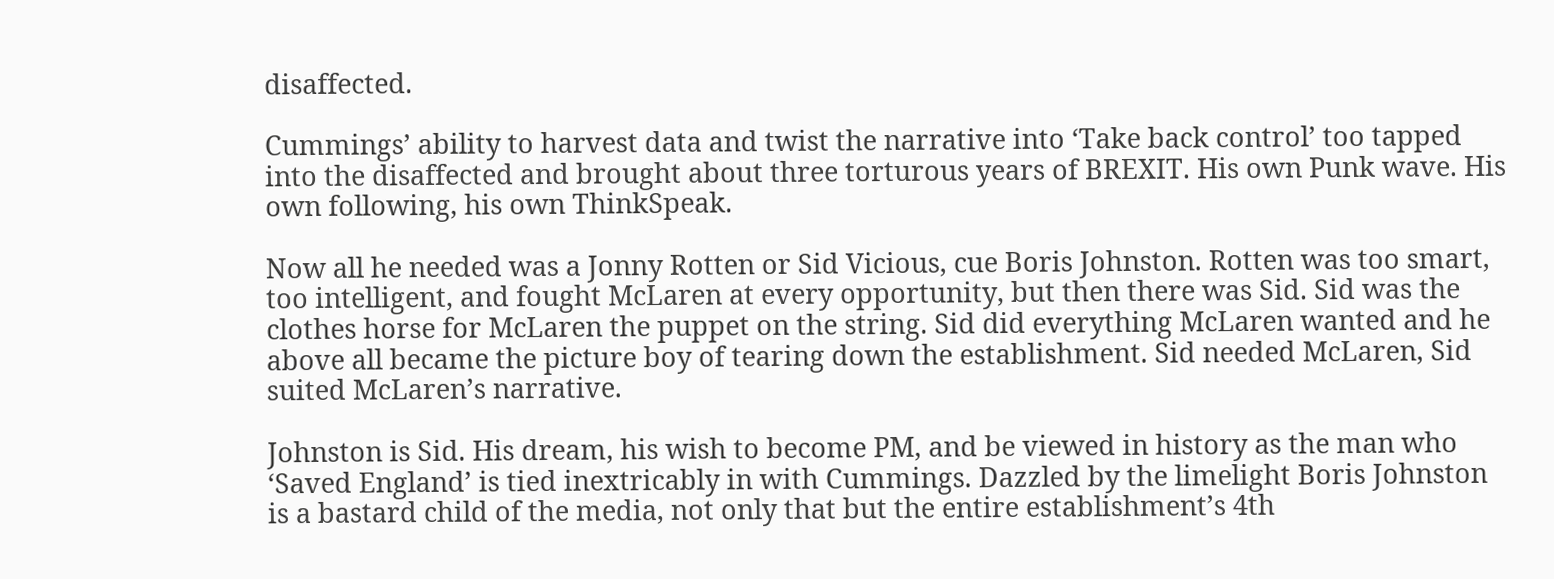disaffected.

Cummings’ ability to harvest data and twist the narrative into ‘Take back control’ too tapped into the disaffected and brought about three torturous years of BREXIT. His own Punk wave. His own following, his own ThinkSpeak.

Now all he needed was a Jonny Rotten or Sid Vicious, cue Boris Johnston. Rotten was too smart, too intelligent, and fought McLaren at every opportunity, but then there was Sid. Sid was the clothes horse for McLaren the puppet on the string. Sid did everything McLaren wanted and he above all became the picture boy of tearing down the establishment. Sid needed McLaren, Sid suited McLaren’s narrative.

Johnston is Sid. His dream, his wish to become PM, and be viewed in history as the man who ‘Saved England’ is tied inextricably in with Cummings. Dazzled by the limelight Boris Johnston is a bastard child of the media, not only that but the entire establishment’s 4th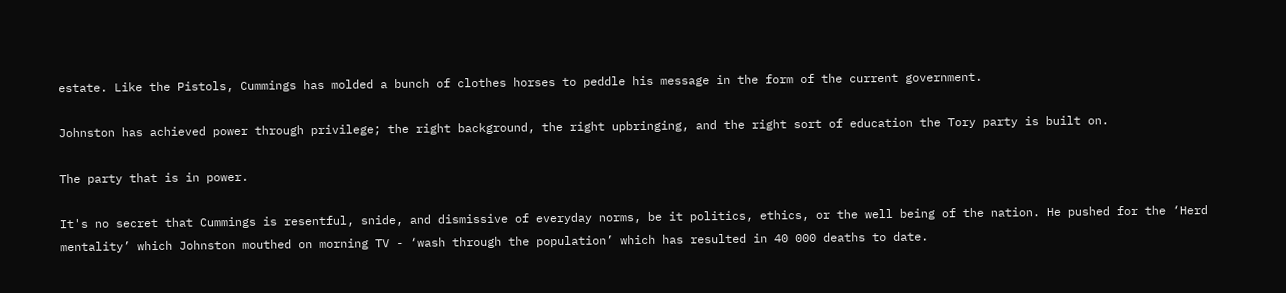estate. Like the Pistols, Cummings has molded a bunch of clothes horses to peddle his message in the form of the current government.

Johnston has achieved power through privilege; the right background, the right upbringing, and the right sort of education the Tory party is built on.

The party that is in power.

It's no secret that Cummings is resentful, snide, and dismissive of everyday norms, be it politics, ethics, or the well being of the nation. He pushed for the ‘Herd mentality’ which Johnston mouthed on morning TV - ‘wash through the population’ which has resulted in 40 000 deaths to date.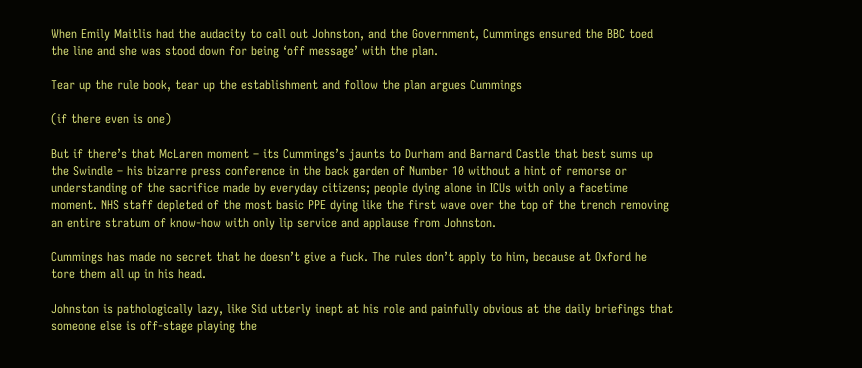When Emily Maitlis had the audacity to call out Johnston, and the Government, Cummings ensured the BBC toed the line and she was stood down for being ‘off message’ with the plan.

Tear up the rule book, tear up the establishment and follow the plan argues Cummings

(if there even is one)

But if there’s that McLaren moment – its Cummings’s jaunts to Durham and Barnard Castle that best sums up the Swindle – his bizarre press conference in the back garden of Number 10 without a hint of remorse or understanding of the sacrifice made by everyday citizens; people dying alone in ICUs with only a facetime moment. NHS staff depleted of the most basic PPE dying like the first wave over the top of the trench removing an entire stratum of know-how with only lip service and applause from Johnston.

Cummings has made no secret that he doesn’t give a fuck. The rules don’t apply to him, because at Oxford he tore them all up in his head.

Johnston is pathologically lazy, like Sid utterly inept at his role and painfully obvious at the daily briefings that someone else is off-stage playing the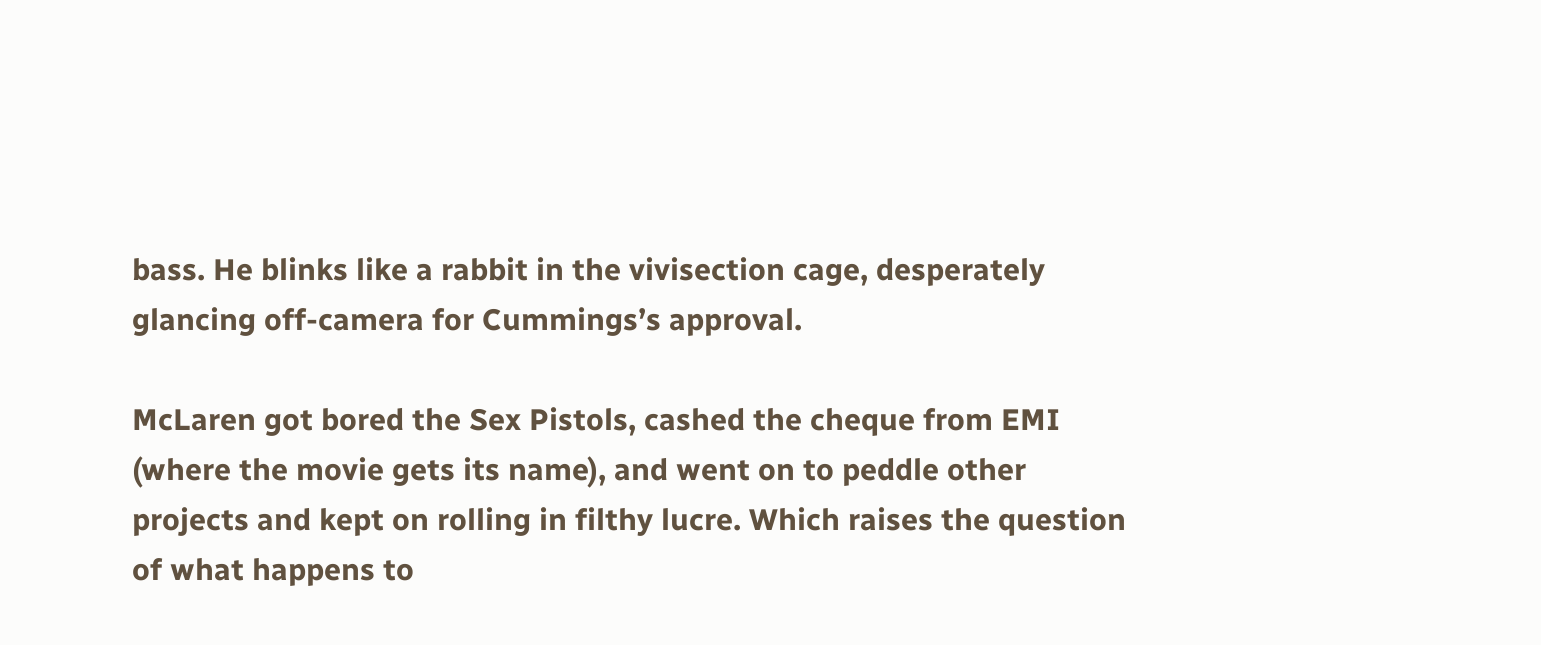bass. He blinks like a rabbit in the vivisection cage, desperately glancing off-camera for Cummings’s approval.

McLaren got bored the Sex Pistols, cashed the cheque from EMI (where the movie gets its name), and went on to peddle other projects and kept on rolling in filthy lucre. Which raises the question of what happens to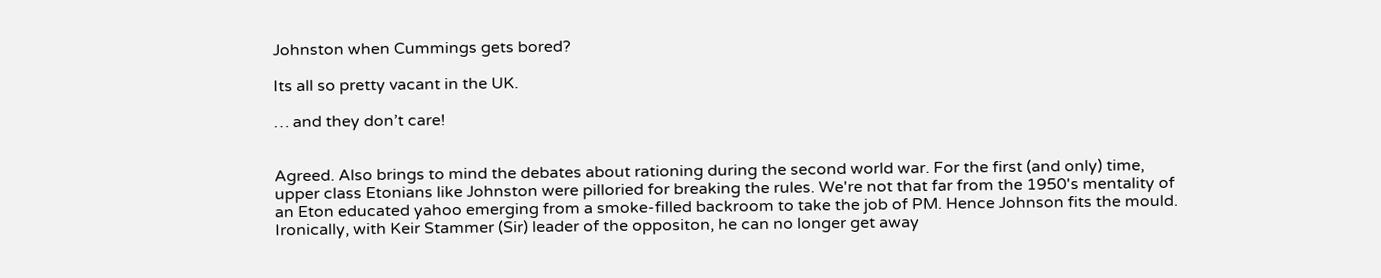Johnston when Cummings gets bored?

Its all so pretty vacant in the UK.

… and they don’t care!


Agreed. Also brings to mind the debates about rationing during the second world war. For the first (and only) time, upper class Etonians like Johnston were pilloried for breaking the rules. We're not that far from the 1950's mentality of an Eton educated yahoo emerging from a smoke-filled backroom to take the job of PM. Hence Johnson fits the mould. Ironically, with Keir Stammer (Sir) leader of the oppositon, he can no longer get away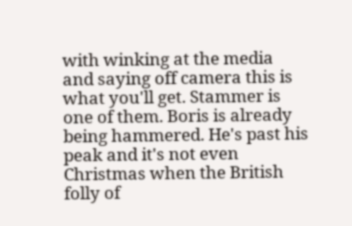with winking at the media and saying off camera this is what you'll get. Stammer is one of them. Boris is already being hammered. He's past his peak and it's not even Christmas when the British folly of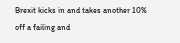Brexit kicks in and takes another 10% off a failing and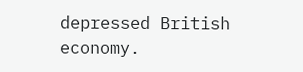depressed British economy.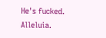He's fucked. Alleluia.